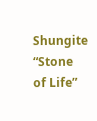Shungite “Stone of Life”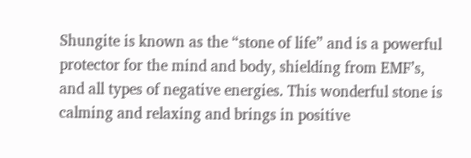Shungite is known as the “stone of life” and is a powerful protector for the mind and body, shielding from EMF’s, and all types of negative energies. This wonderful stone is calming and relaxing and brings in positive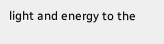light and energy to the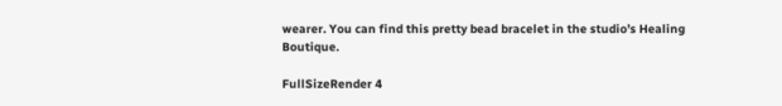wearer. You can find this pretty bead bracelet in the studio’s Healing Boutique.

FullSizeRender 4